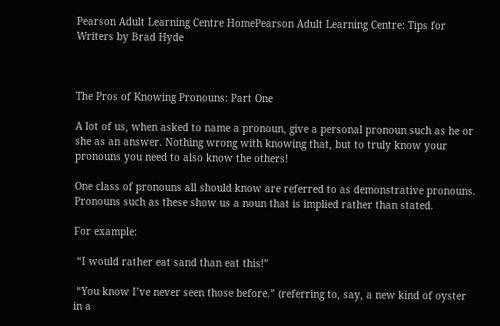Pearson Adult Learning Centre HomePearson Adult Learning Centre: Tips for Writers by Brad Hyde



The Pros of Knowing Pronouns: Part One

A lot of us, when asked to name a pronoun, give a personal pronoun such as he or she as an answer. Nothing wrong with knowing that, but to truly know your pronouns you need to also know the others!

One class of pronouns all should know are referred to as demonstrative pronouns. Pronouns such as these show us a noun that is implied rather than stated.

For example:

 “I would rather eat sand than eat this!”

 “You know I’ve never seen those before.” (referring to, say, a new kind of oyster in a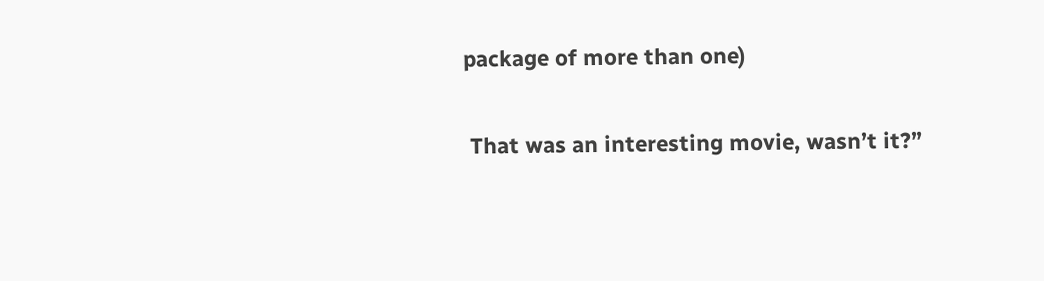package of more than one)

 That was an interesting movie, wasn’t it?”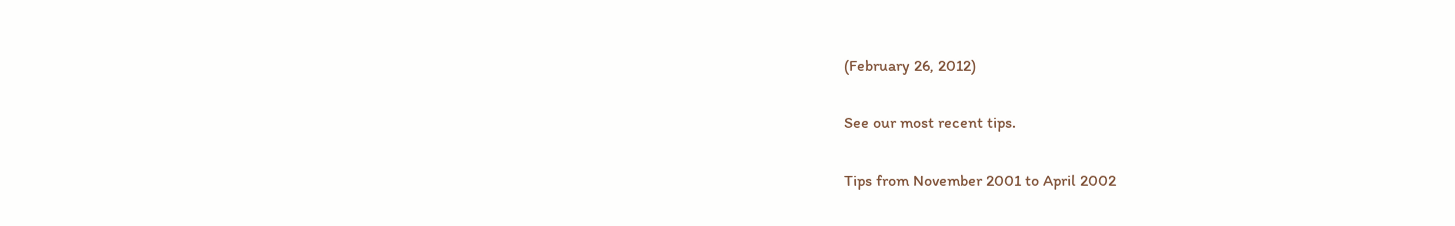(February 26, 2012)

See our most recent tips.

Tips from November 2001 to April 2002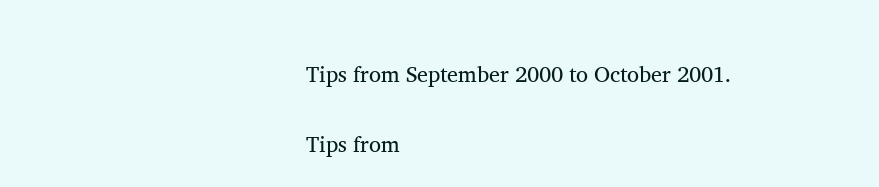Tips from September 2000 to October 2001.

Tips from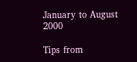January to August 2000

Tips from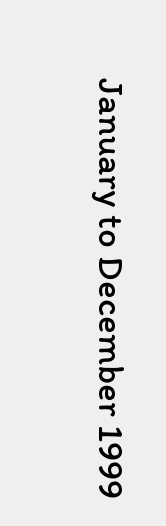January to December 1999